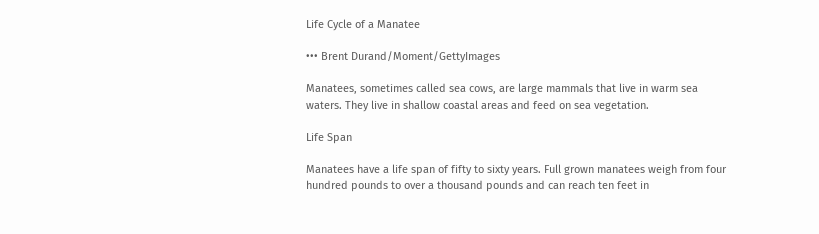Life Cycle of a Manatee

••• Brent Durand/Moment/GettyImages

Manatees, sometimes called sea cows, are large mammals that live in warm sea waters. They live in shallow coastal areas and feed on sea vegetation.

Life Span

Manatees have a life span of fifty to sixty years. Full grown manatees weigh from four hundred pounds to over a thousand pounds and can reach ten feet in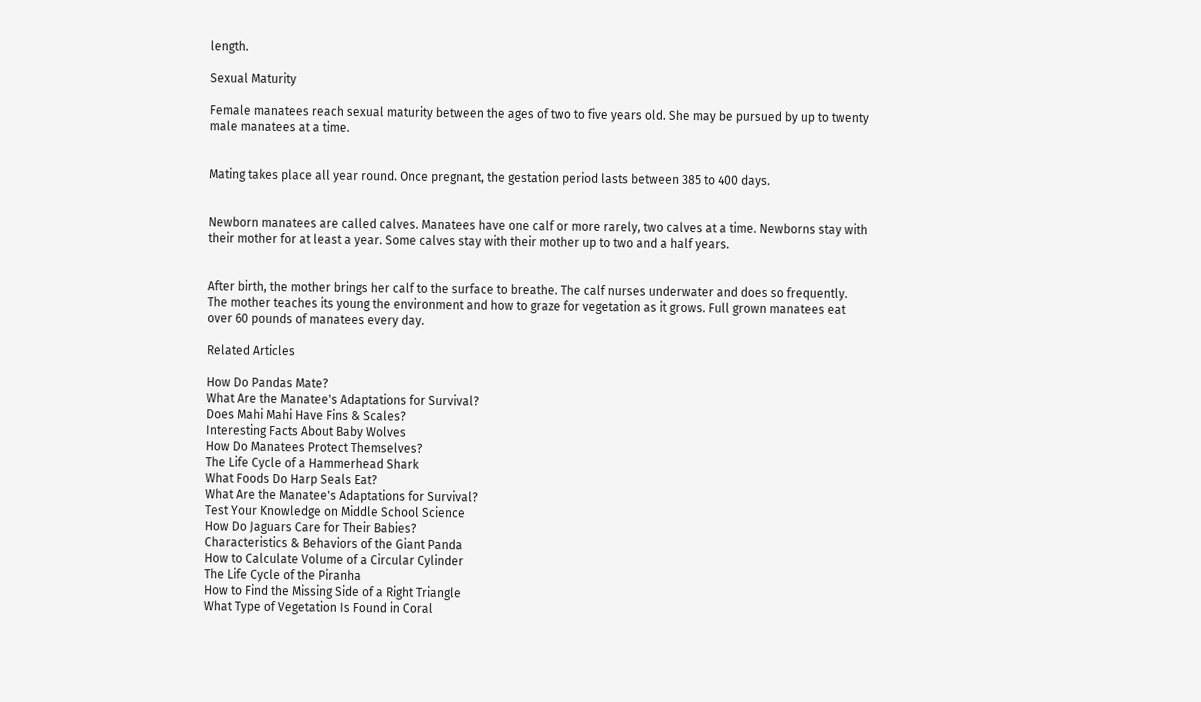length.

Sexual Maturity

Female manatees reach sexual maturity between the ages of two to five years old. She may be pursued by up to twenty male manatees at a time.


Mating takes place all year round. Once pregnant, the gestation period lasts between 385 to 400 days.


Newborn manatees are called calves. Manatees have one calf or more rarely, two calves at a time. Newborns stay with their mother for at least a year. Some calves stay with their mother up to two and a half years.


After birth, the mother brings her calf to the surface to breathe. The calf nurses underwater and does so frequently. The mother teaches its young the environment and how to graze for vegetation as it grows. Full grown manatees eat over 60 pounds of manatees every day.

Related Articles

How Do Pandas Mate?
What Are the Manatee's Adaptations for Survival?
Does Mahi Mahi Have Fins & Scales?
Interesting Facts About Baby Wolves
How Do Manatees Protect Themselves?
The Life Cycle of a Hammerhead Shark
What Foods Do Harp Seals Eat?
What Are the Manatee's Adaptations for Survival?
Test Your Knowledge on Middle School Science
How Do Jaguars Care for Their Babies?
Characteristics & Behaviors of the Giant Panda
How to Calculate Volume of a Circular Cylinder
The Life Cycle of the Piranha
How to Find the Missing Side of a Right Triangle
What Type of Vegetation Is Found in Coral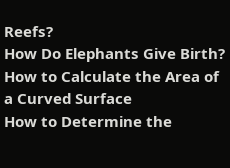Reefs?
How Do Elephants Give Birth?
How to Calculate the Area of a Curved Surface
How to Determine the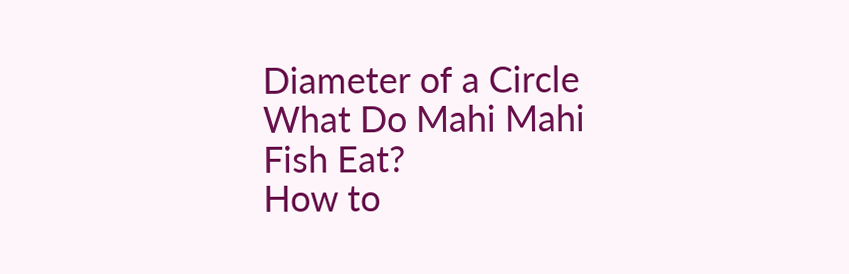Diameter of a Circle
What Do Mahi Mahi Fish Eat?
How to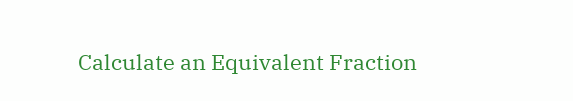Calculate an Equivalent Fraction